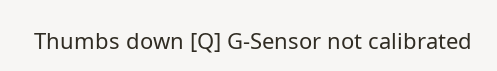Thumbs down [Q] G-Sensor not calibrated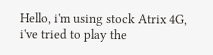Hello, i'm using stock Atrix 4G, i've tried to play the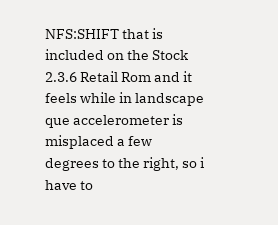NFS:SHIFT that is included on the Stock 2.3.6 Retail Rom and it feels while in landscape que accelerometer is misplaced a few degrees to the right, so i have to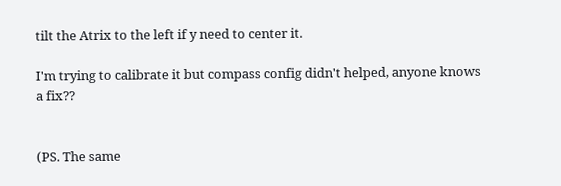tilt the Atrix to the left if y need to center it.

I'm trying to calibrate it but compass config didn't helped, anyone knows a fix??


(PS. The same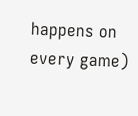happens on every game)